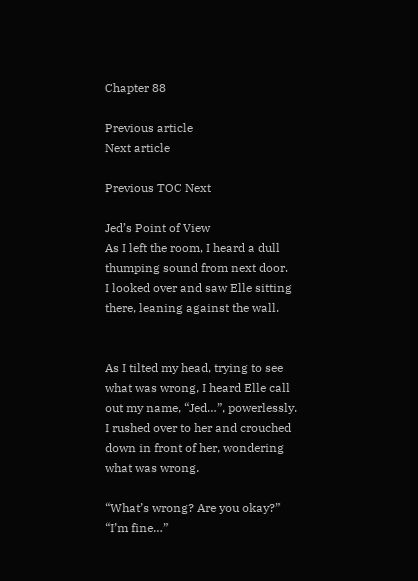Chapter 88

Previous article
Next article

Previous TOC Next

Jed’s Point of View
As I left the room, I heard a dull thumping sound from next door.
I looked over and saw Elle sitting there, leaning against the wall.


As I tilted my head, trying to see what was wrong, I heard Elle call out my name, “Jed…”, powerlessly. I rushed over to her and crouched down in front of her, wondering what was wrong.

“What’s wrong? Are you okay?”
“I’m fine…”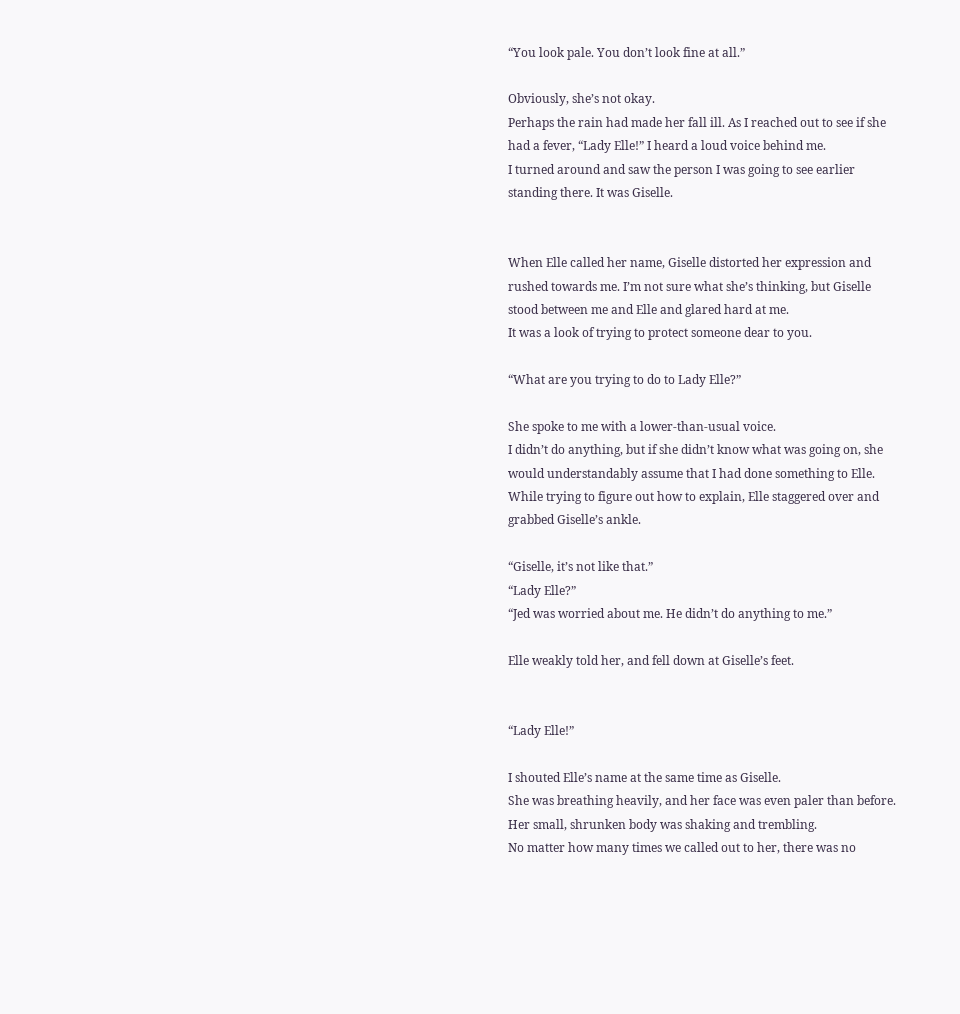“You look pale. You don’t look fine at all.”

Obviously, she’s not okay.
Perhaps the rain had made her fall ill. As I reached out to see if she had a fever, “Lady Elle!” I heard a loud voice behind me.
I turned around and saw the person I was going to see earlier standing there. It was Giselle.


When Elle called her name, Giselle distorted her expression and rushed towards me. I’m not sure what she’s thinking, but Giselle stood between me and Elle and glared hard at me.
It was a look of trying to protect someone dear to you.

“What are you trying to do to Lady Elle?”

She spoke to me with a lower-than-usual voice.
I didn’t do anything, but if she didn’t know what was going on, she would understandably assume that I had done something to Elle.
While trying to figure out how to explain, Elle staggered over and grabbed Giselle’s ankle.

“Giselle, it’s not like that.”
“Lady Elle?”
“Jed was worried about me. He didn’t do anything to me.”

Elle weakly told her, and fell down at Giselle’s feet.


“Lady Elle!”

I shouted Elle’s name at the same time as Giselle.
She was breathing heavily, and her face was even paler than before. Her small, shrunken body was shaking and trembling.
No matter how many times we called out to her, there was no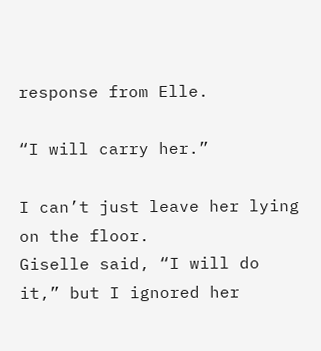response from Elle.

“I will carry her.”

I can’t just leave her lying on the floor.
Giselle said, “I will do it,” but I ignored her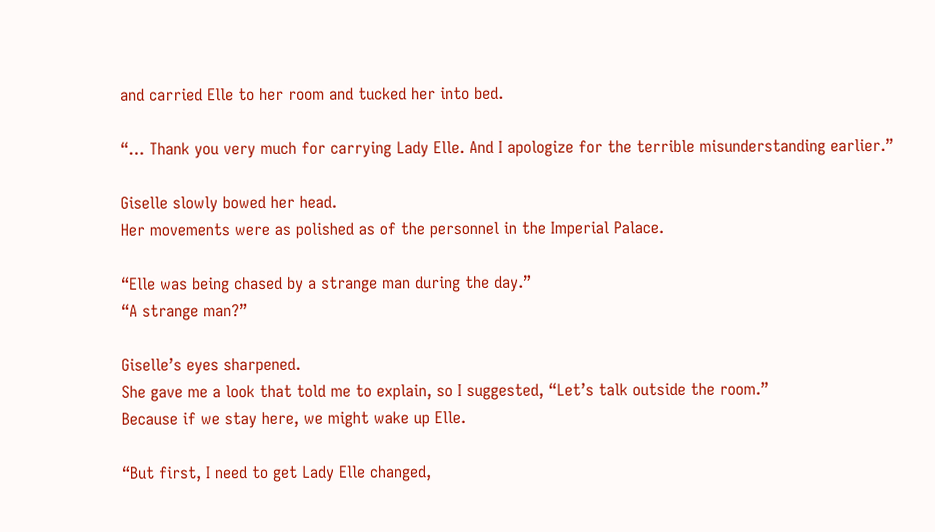and carried Elle to her room and tucked her into bed.

“… Thank you very much for carrying Lady Elle. And I apologize for the terrible misunderstanding earlier.”

Giselle slowly bowed her head.
Her movements were as polished as of the personnel in the Imperial Palace.

“Elle was being chased by a strange man during the day.”
“A strange man?”

Giselle’s eyes sharpened.
She gave me a look that told me to explain, so I suggested, “Let’s talk outside the room.”
Because if we stay here, we might wake up Elle.

“But first, I need to get Lady Elle changed,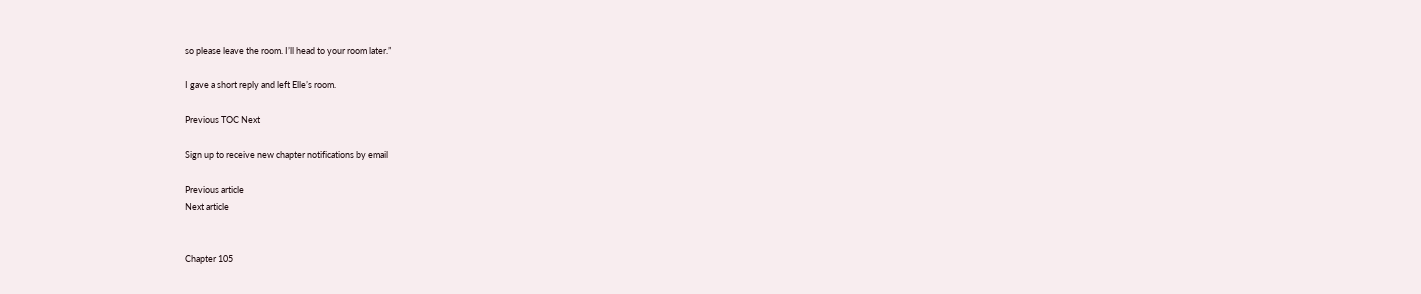so please leave the room. I’ll head to your room later.”

I gave a short reply and left Elle’s room.

Previous TOC Next

Sign up to receive new chapter notifications by email

Previous article
Next article


Chapter 105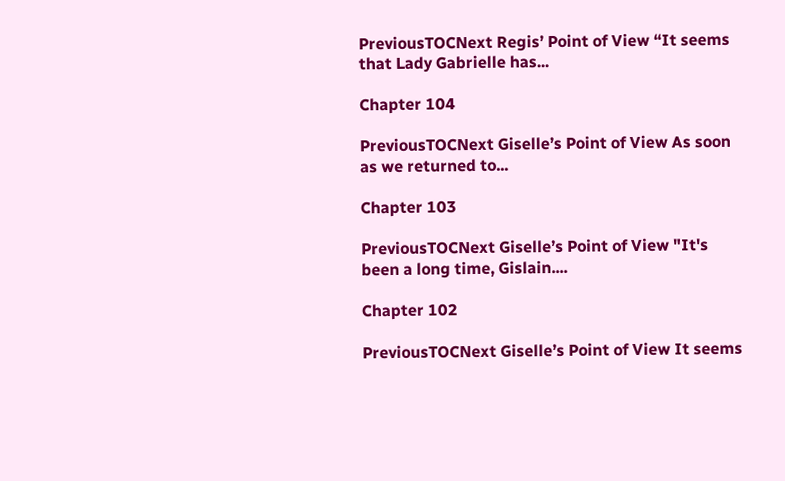PreviousTOCNext Regis’ Point of View “It seems that Lady Gabrielle has...

Chapter 104

PreviousTOCNext Giselle’s Point of View As soon as we returned to...

Chapter 103

PreviousTOCNext Giselle’s Point of View "It's been a long time, Gislain....

Chapter 102

PreviousTOCNext Giselle’s Point of View It seems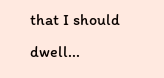that I should dwell...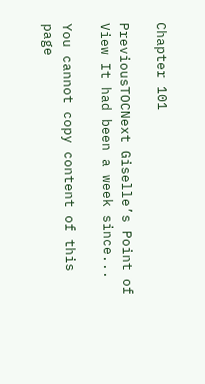Chapter 101

PreviousTOCNext Giselle’s Point of View It had been a week since...

You cannot copy content of this page